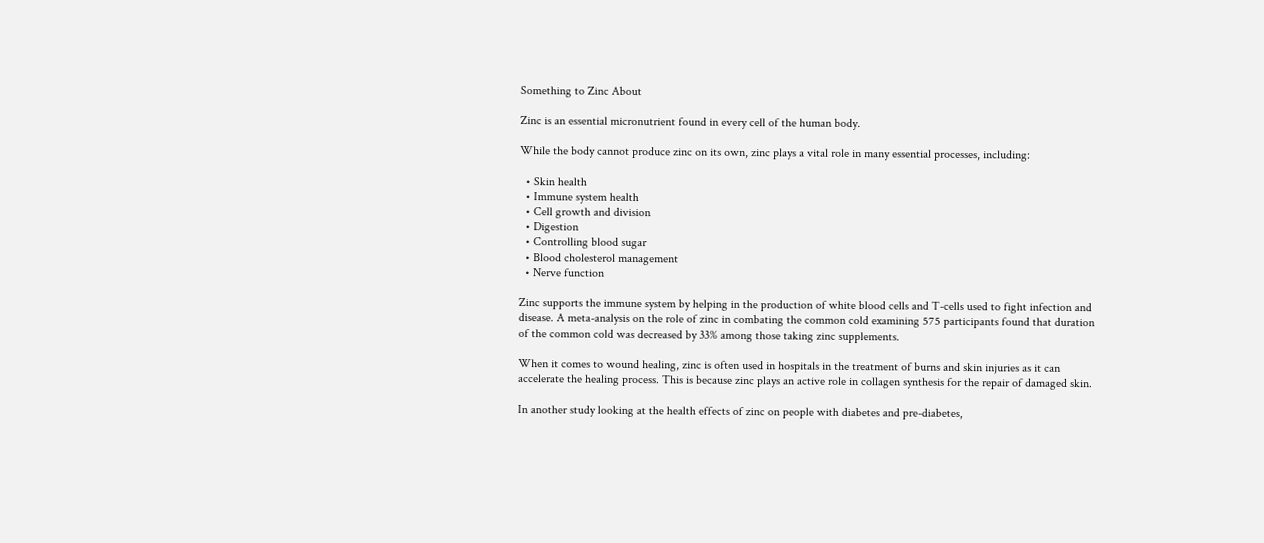Something to Zinc About

Zinc is an essential micronutrient found in every cell of the human body.

While the body cannot produce zinc on its own, zinc plays a vital role in many essential processes, including:

  • Skin health
  • Immune system health
  • Cell growth and division
  • Digestion
  • Controlling blood sugar
  • Blood cholesterol management
  • Nerve function

Zinc supports the immune system by helping in the production of white blood cells and T-cells used to fight infection and disease. A meta-analysis on the role of zinc in combating the common cold examining 575 participants found that duration of the common cold was decreased by 33% among those taking zinc supplements.

When it comes to wound healing, zinc is often used in hospitals in the treatment of burns and skin injuries as it can accelerate the healing process. This is because zinc plays an active role in collagen synthesis for the repair of damaged skin.

In another study looking at the health effects of zinc on people with diabetes and pre-diabetes,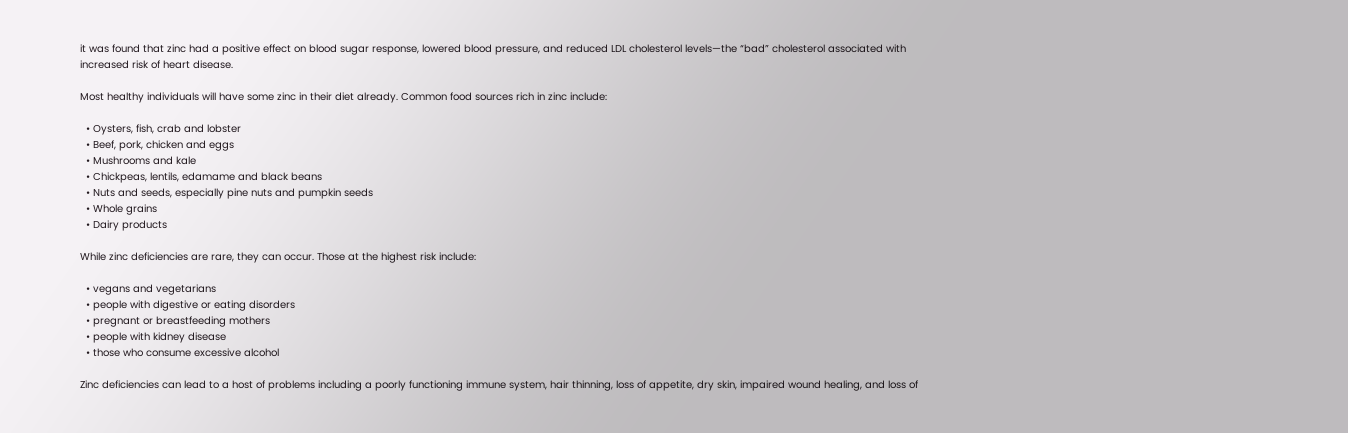it was found that zinc had a positive effect on blood sugar response, lowered blood pressure, and reduced LDL cholesterol levels—the “bad” cholesterol associated with increased risk of heart disease.

Most healthy individuals will have some zinc in their diet already. Common food sources rich in zinc include:

  • Oysters, fish, crab and lobster
  • Beef, pork, chicken and eggs
  • Mushrooms and kale
  • Chickpeas, lentils, edamame and black beans
  • Nuts and seeds, especially pine nuts and pumpkin seeds
  • Whole grains
  • Dairy products

While zinc deficiencies are rare, they can occur. Those at the highest risk include:

  • vegans and vegetarians
  • people with digestive or eating disorders
  • pregnant or breastfeeding mothers
  • people with kidney disease
  • those who consume excessive alcohol

Zinc deficiencies can lead to a host of problems including a poorly functioning immune system, hair thinning, loss of appetite, dry skin, impaired wound healing, and loss of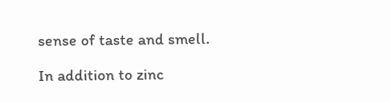sense of taste and smell.

In addition to zinc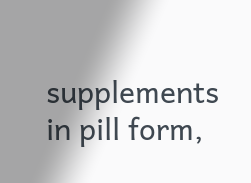supplements in pill form,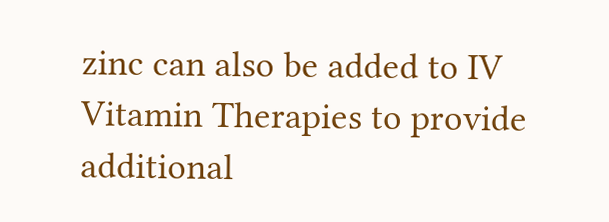zinc can also be added to IV Vitamin Therapies to provide additional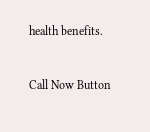health benefits.


Call Now Button